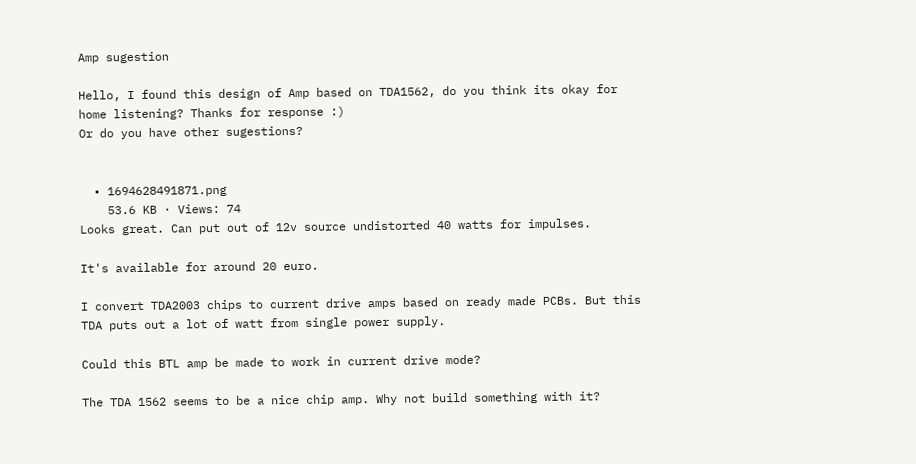Amp sugestion

Hello, I found this design of Amp based on TDA1562, do you think its okay for home listening? Thanks for response :)
Or do you have other sugestions?


  • 1694628491871.png
    53.6 KB · Views: 74
Looks great. Can put out of 12v source undistorted 40 watts for impulses.

It's available for around 20 euro.

I convert TDA2003 chips to current drive amps based on ready made PCBs. But this TDA puts out a lot of watt from single power supply.

Could this BTL amp be made to work in current drive mode?

The TDA 1562 seems to be a nice chip amp. Why not build something with it?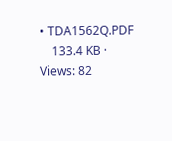• TDA1562Q.PDF
    133.4 KB · Views: 82